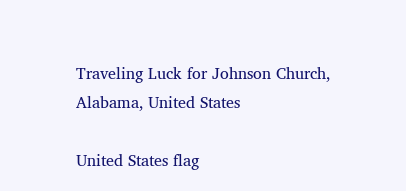Traveling Luck for Johnson Church, Alabama, United States

United States flag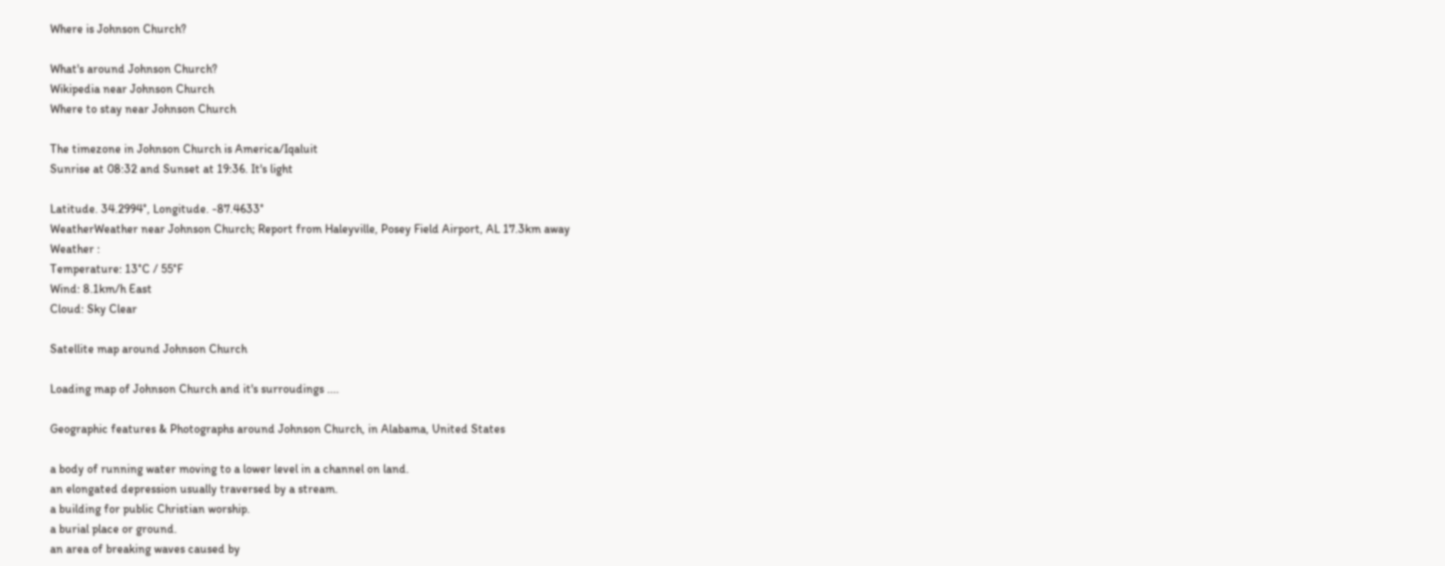Where is Johnson Church?

What's around Johnson Church?
Wikipedia near Johnson Church
Where to stay near Johnson Church

The timezone in Johnson Church is America/Iqaluit
Sunrise at 08:32 and Sunset at 19:36. It's light

Latitude. 34.2994°, Longitude. -87.4633°
WeatherWeather near Johnson Church; Report from Haleyville, Posey Field Airport, AL 17.3km away
Weather :
Temperature: 13°C / 55°F
Wind: 8.1km/h East
Cloud: Sky Clear

Satellite map around Johnson Church

Loading map of Johnson Church and it's surroudings ....

Geographic features & Photographs around Johnson Church, in Alabama, United States

a body of running water moving to a lower level in a channel on land.
an elongated depression usually traversed by a stream.
a building for public Christian worship.
a burial place or ground.
an area of breaking waves caused by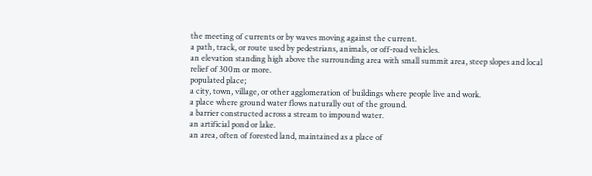the meeting of currents or by waves moving against the current.
a path, track, or route used by pedestrians, animals, or off-road vehicles.
an elevation standing high above the surrounding area with small summit area, steep slopes and local relief of 300m or more.
populated place;
a city, town, village, or other agglomeration of buildings where people live and work.
a place where ground water flows naturally out of the ground.
a barrier constructed across a stream to impound water.
an artificial pond or lake.
an area, often of forested land, maintained as a place of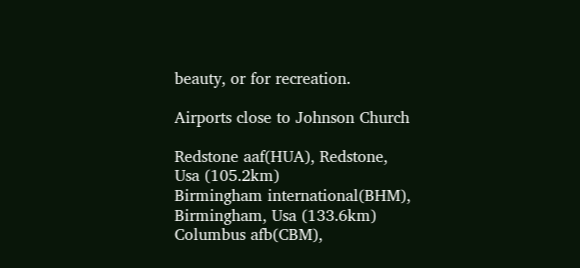beauty, or for recreation.

Airports close to Johnson Church

Redstone aaf(HUA), Redstone, Usa (105.2km)
Birmingham international(BHM), Birmingham, Usa (133.6km)
Columbus afb(CBM),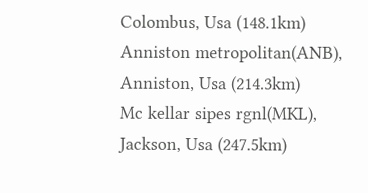Colombus, Usa (148.1km)
Anniston metropolitan(ANB), Anniston, Usa (214.3km)
Mc kellar sipes rgnl(MKL), Jackson, Usa (247.5km)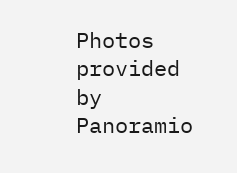Photos provided by Panoramio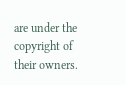are under the copyright of their owners.